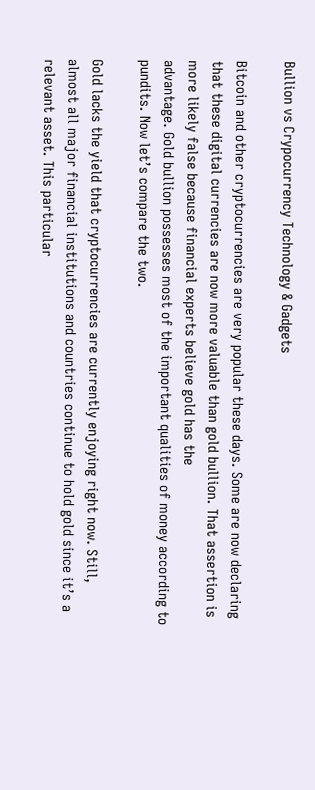Bullion vs Crypocurrency Technology & Gadgets

Bitcoin and other cryptocurrencies are very popular these days. Some are now declaring that these digital currencies are now more valuable than gold bullion. That assertion is more likely false because financial experts believe gold has the
advantage. Gold bullion possesses most of the important qualities of money according to pundits. Now let’s compare the two.

Gold lacks the yield that cryptocurrencies are currently enjoying right now. Still, almost all major financial institutions and countries continue to hold gold since it’s a relevant asset. This particular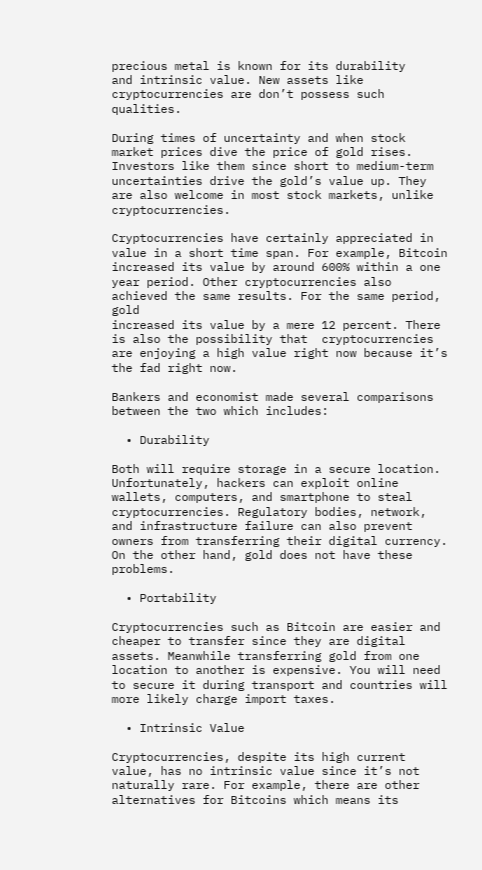precious metal is known for its durability
and intrinsic value. New assets like cryptocurrencies are don’t possess such qualities.

During times of uncertainty and when stock market prices dive the price of gold rises. Investors like them since short to medium-term uncertainties drive the gold’s value up. They are also welcome in most stock markets, unlike cryptocurrencies.

Cryptocurrencies have certainly appreciated in value in a short time span. For example, Bitcoin increased its value by around 600% within a one year period. Other cryptocurrencies also achieved the same results. For the same period, gold
increased its value by a mere 12 percent. There is also the possibility that  cryptocurrencies are enjoying a high value right now because it’s the fad right now.

Bankers and economist made several comparisons between the two which includes:

  • Durability

Both will require storage in a secure location. Unfortunately, hackers can exploit online wallets, computers, and smartphone to steal cryptocurrencies. Regulatory bodies, network, and infrastructure failure can also prevent owners from transferring their digital currency. On the other hand, gold does not have these problems.

  • Portability

Cryptocurrencies such as Bitcoin are easier and cheaper to transfer since they are digital assets. Meanwhile transferring gold from one location to another is expensive. You will need to secure it during transport and countries will more likely charge import taxes.

  • Intrinsic Value

Cryptocurrencies, despite its high current value, has no intrinsic value since it’s not naturally rare. For example, there are other alternatives for Bitcoins which means its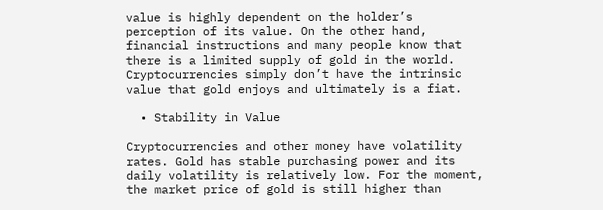value is highly dependent on the holder’s perception of its value. On the other hand, financial instructions and many people know that there is a limited supply of gold in the world. Cryptocurrencies simply don’t have the intrinsic value that gold enjoys and ultimately is a fiat.

  • Stability in Value

Cryptocurrencies and other money have volatility rates. Gold has stable purchasing power and its daily volatility is relatively low. For the moment, the market price of gold is still higher than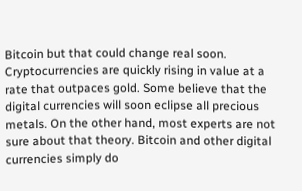Bitcoin but that could change real soon. Cryptocurrencies are quickly rising in value at a rate that outpaces gold. Some believe that the digital currencies will soon eclipse all precious metals. On the other hand, most experts are not sure about that theory. Bitcoin and other digital currencies simply do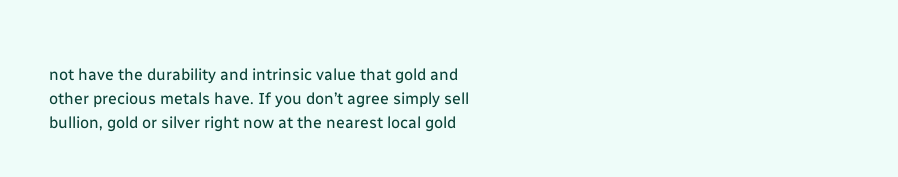not have the durability and intrinsic value that gold and other precious metals have. If you don’t agree simply sell bullion, gold or silver right now at the nearest local gold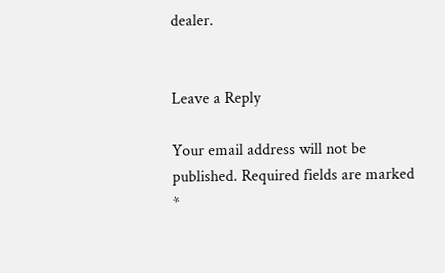dealer.


Leave a Reply

Your email address will not be published. Required fields are marked *